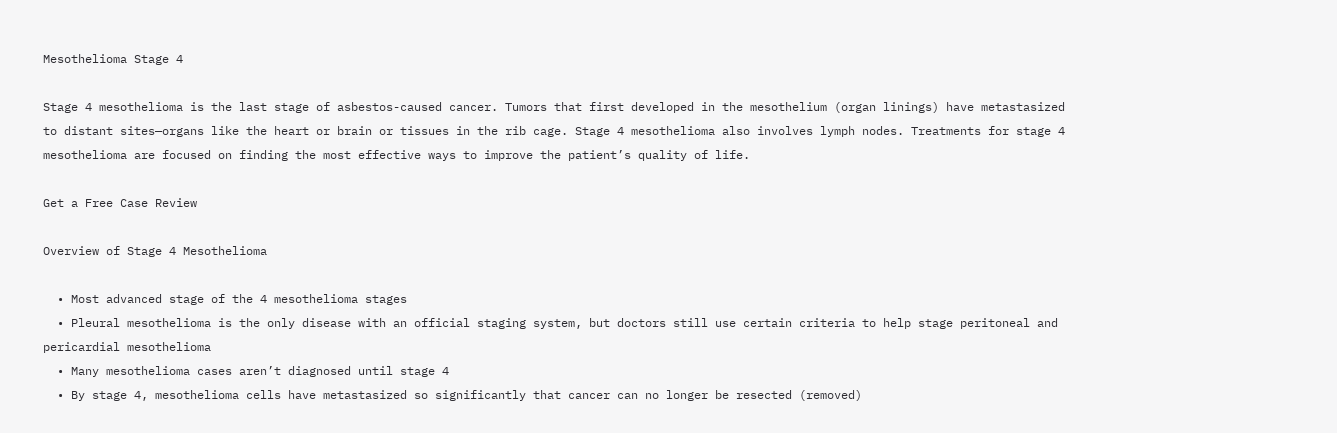Mesothelioma Stage 4

Stage 4 mesothelioma is the last stage of asbestos-caused cancer. Tumors that first developed in the mesothelium (organ linings) have metastasized to distant sites—organs like the heart or brain or tissues in the rib cage. Stage 4 mesothelioma also involves lymph nodes. Treatments for stage 4 mesothelioma are focused on finding the most effective ways to improve the patient’s quality of life.

Get a Free Case Review

Overview of Stage 4 Mesothelioma

  • Most advanced stage of the 4 mesothelioma stages
  • Pleural mesothelioma is the only disease with an official staging system, but doctors still use certain criteria to help stage peritoneal and pericardial mesothelioma
  • Many mesothelioma cases aren’t diagnosed until stage 4
  • By stage 4, mesothelioma cells have metastasized so significantly that cancer can no longer be resected (removed)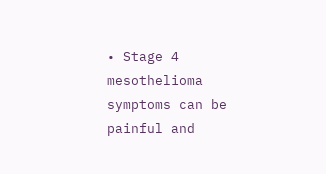• Stage 4 mesothelioma symptoms can be painful and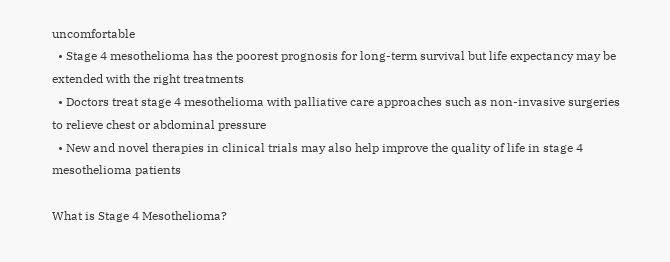uncomfortable
  • Stage 4 mesothelioma has the poorest prognosis for long-term survival but life expectancy may be extended with the right treatments
  • Doctors treat stage 4 mesothelioma with palliative care approaches such as non-invasive surgeries to relieve chest or abdominal pressure
  • New and novel therapies in clinical trials may also help improve the quality of life in stage 4 mesothelioma patients

What is Stage 4 Mesothelioma?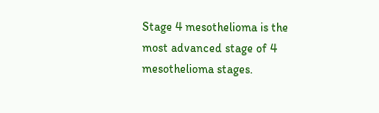Stage 4 mesothelioma is the most advanced stage of 4 mesothelioma stages.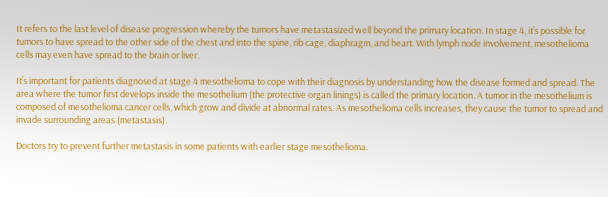It refers to the last level of disease progression whereby the tumors have metastasized well beyond the primary location. In stage 4, it’s possible for tumors to have spread to the other side of the chest and into the spine, rib cage, diaphragm, and heart. With lymph node involvement, mesothelioma cells may even have spread to the brain or liver.

It’s important for patients diagnosed at stage 4 mesothelioma to cope with their diagnosis by understanding how the disease formed and spread. The area where the tumor first develops inside the mesothelium (the protective organ linings) is called the primary location. A tumor in the mesothelium is composed of mesothelioma cancer cells, which grow and divide at abnormal rates. As mesothelioma cells increases, they cause the tumor to spread and invade surrounding areas (metastasis).

Doctors try to prevent further metastasis in some patients with earlier stage mesothelioma.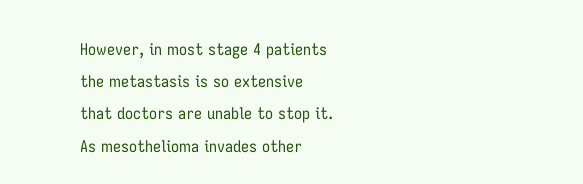However, in most stage 4 patients the metastasis is so extensive that doctors are unable to stop it. As mesothelioma invades other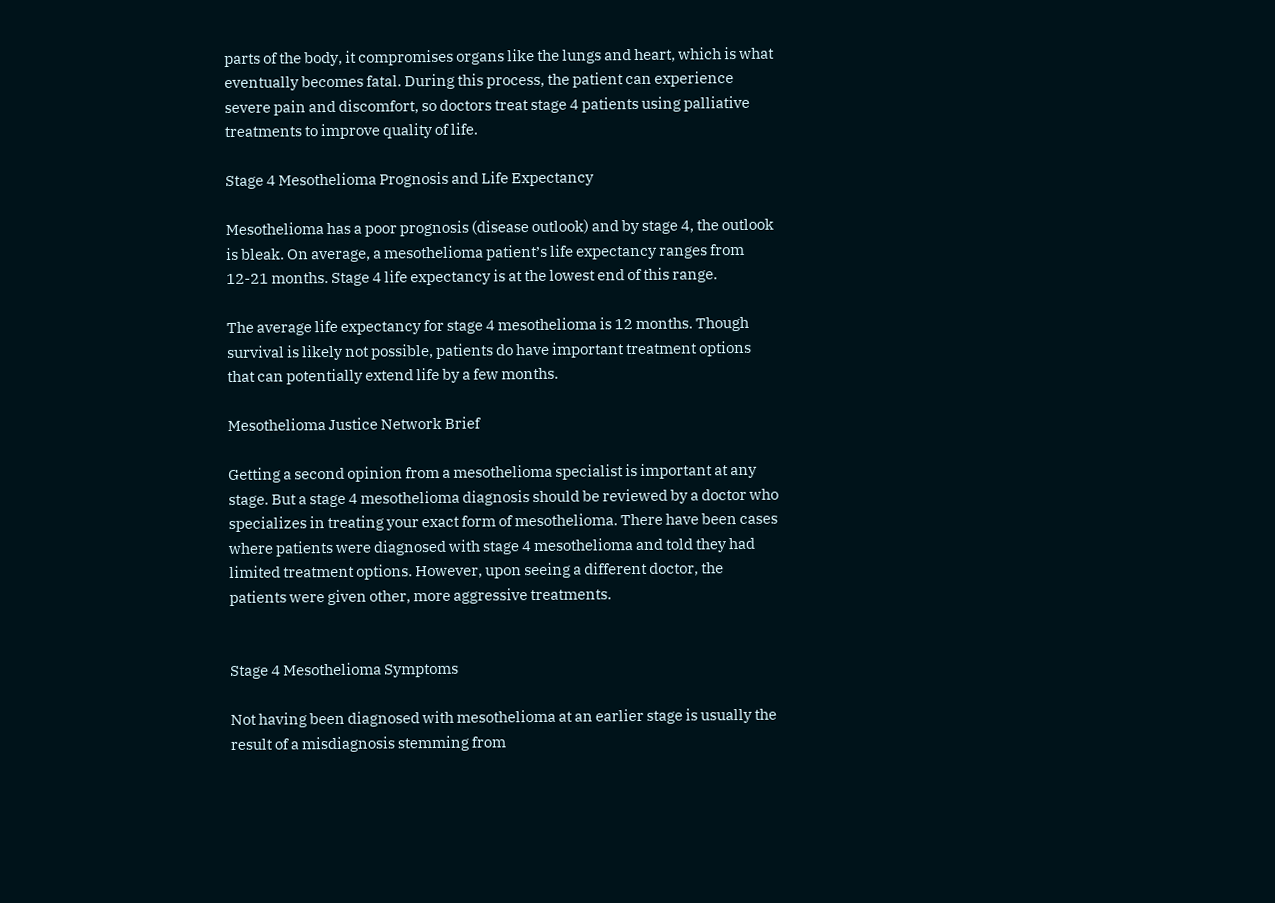parts of the body, it compromises organs like the lungs and heart, which is what eventually becomes fatal. During this process, the patient can experience severe pain and discomfort, so doctors treat stage 4 patients using palliative treatments to improve quality of life.

Stage 4 Mesothelioma Prognosis and Life Expectancy

Mesothelioma has a poor prognosis (disease outlook) and by stage 4, the outlook is bleak. On average, a mesothelioma patient’s life expectancy ranges from 12-21 months. Stage 4 life expectancy is at the lowest end of this range.

The average life expectancy for stage 4 mesothelioma is 12 months. Though survival is likely not possible, patients do have important treatment options that can potentially extend life by a few months.

Mesothelioma Justice Network Brief

Getting a second opinion from a mesothelioma specialist is important at any stage. But a stage 4 mesothelioma diagnosis should be reviewed by a doctor who specializes in treating your exact form of mesothelioma. There have been cases where patients were diagnosed with stage 4 mesothelioma and told they had limited treatment options. However, upon seeing a different doctor, the patients were given other, more aggressive treatments.


Stage 4 Mesothelioma Symptoms

Not having been diagnosed with mesothelioma at an earlier stage is usually the result of a misdiagnosis stemming from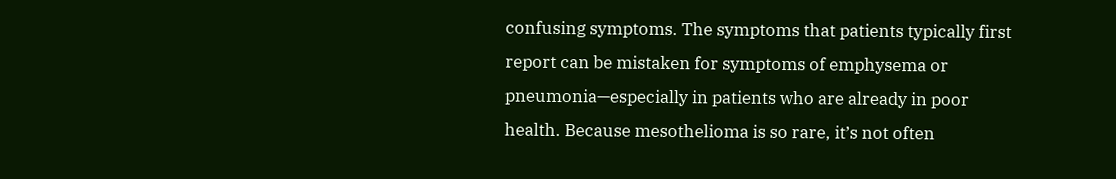confusing symptoms. The symptoms that patients typically first report can be mistaken for symptoms of emphysema or pneumonia—especially in patients who are already in poor health. Because mesothelioma is so rare, it’s not often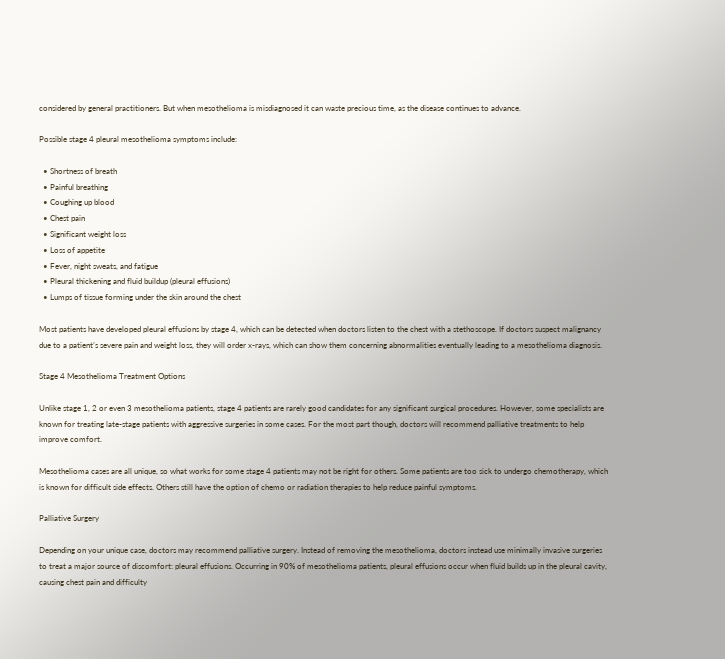considered by general practitioners. But when mesothelioma is misdiagnosed it can waste precious time, as the disease continues to advance.

Possible stage 4 pleural mesothelioma symptoms include:

  • Shortness of breath
  • Painful breathing
  • Coughing up blood
  • Chest pain
  • Significant weight loss
  • Loss of appetite
  • Fever, night sweats, and fatigue
  • Pleural thickening and fluid buildup (pleural effusions)
  • Lumps of tissue forming under the skin around the chest

Most patients have developed pleural effusions by stage 4, which can be detected when doctors listen to the chest with a stethoscope. If doctors suspect malignancy due to a patient’s severe pain and weight loss, they will order x-rays, which can show them concerning abnormalities eventually leading to a mesothelioma diagnosis.

Stage 4 Mesothelioma Treatment Options

Unlike stage 1, 2 or even 3 mesothelioma patients, stage 4 patients are rarely good candidates for any significant surgical procedures. However, some specialists are known for treating late-stage patients with aggressive surgeries in some cases. For the most part though, doctors will recommend palliative treatments to help improve comfort.

Mesothelioma cases are all unique, so what works for some stage 4 patients may not be right for others. Some patients are too sick to undergo chemotherapy, which is known for difficult side effects. Others still have the option of chemo or radiation therapies to help reduce painful symptoms.

Palliative Surgery

Depending on your unique case, doctors may recommend palliative surgery. Instead of removing the mesothelioma, doctors instead use minimally invasive surgeries to treat a major source of discomfort: pleural effusions. Occurring in 90% of mesothelioma patients, pleural effusions occur when fluid builds up in the pleural cavity, causing chest pain and difficulty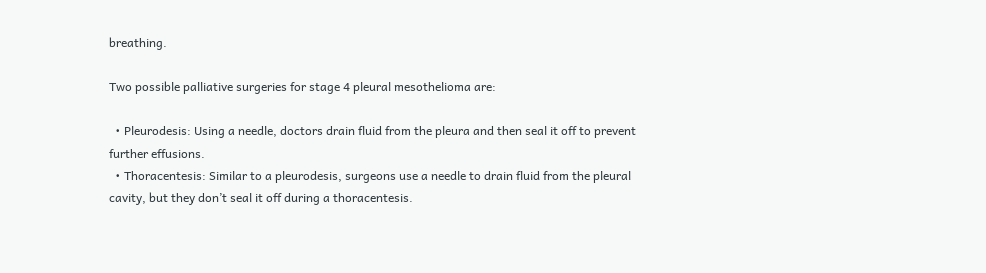breathing.

Two possible palliative surgeries for stage 4 pleural mesothelioma are:

  • Pleurodesis: Using a needle, doctors drain fluid from the pleura and then seal it off to prevent further effusions.
  • Thoracentesis: Similar to a pleurodesis, surgeons use a needle to drain fluid from the pleural cavity, but they don’t seal it off during a thoracentesis.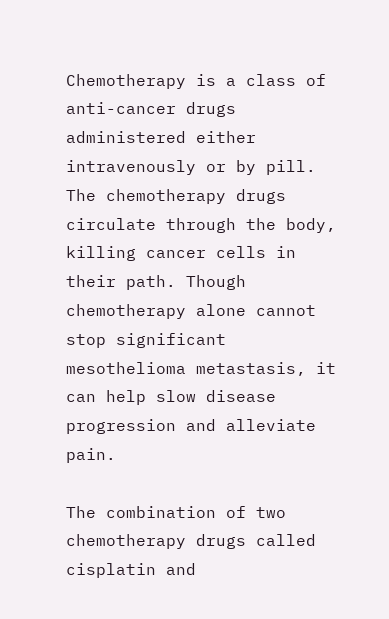Chemotherapy is a class of anti-cancer drugs administered either intravenously or by pill. The chemotherapy drugs circulate through the body, killing cancer cells in their path. Though chemotherapy alone cannot stop significant mesothelioma metastasis, it can help slow disease progression and alleviate pain.

The combination of two chemotherapy drugs called cisplatin and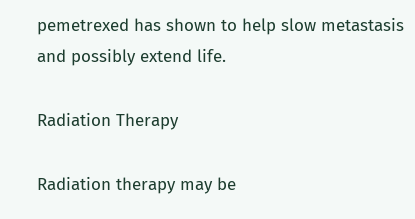pemetrexed has shown to help slow metastasis and possibly extend life.

Radiation Therapy

Radiation therapy may be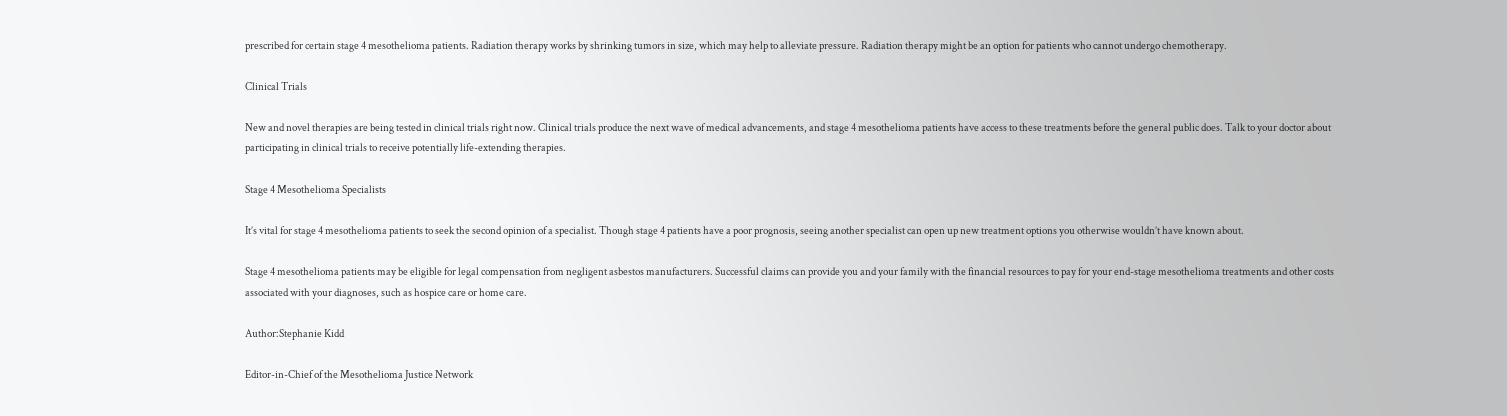prescribed for certain stage 4 mesothelioma patients. Radiation therapy works by shrinking tumors in size, which may help to alleviate pressure. Radiation therapy might be an option for patients who cannot undergo chemotherapy.

Clinical Trials

New and novel therapies are being tested in clinical trials right now. Clinical trials produce the next wave of medical advancements, and stage 4 mesothelioma patients have access to these treatments before the general public does. Talk to your doctor about participating in clinical trials to receive potentially life-extending therapies.

Stage 4 Mesothelioma Specialists

It’s vital for stage 4 mesothelioma patients to seek the second opinion of a specialist. Though stage 4 patients have a poor prognosis, seeing another specialist can open up new treatment options you otherwise wouldn’t have known about.

Stage 4 mesothelioma patients may be eligible for legal compensation from negligent asbestos manufacturers. Successful claims can provide you and your family with the financial resources to pay for your end-stage mesothelioma treatments and other costs associated with your diagnoses, such as hospice care or home care.

Author:Stephanie Kidd

Editor-in-Chief of the Mesothelioma Justice Network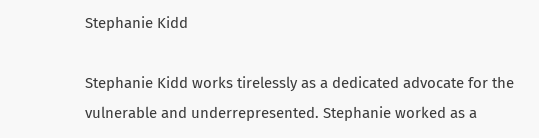Stephanie Kidd

Stephanie Kidd works tirelessly as a dedicated advocate for the vulnerable and underrepresented. Stephanie worked as a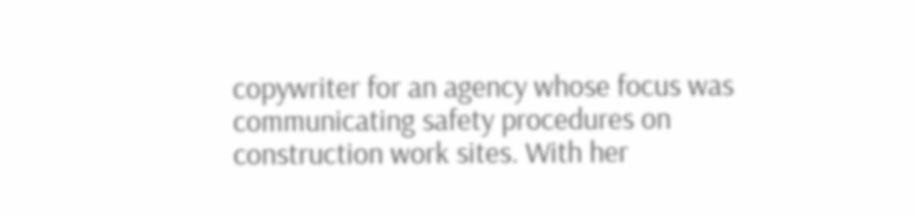copywriter for an agency whose focus was communicating safety procedures on construction work sites. With her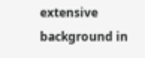extensive background in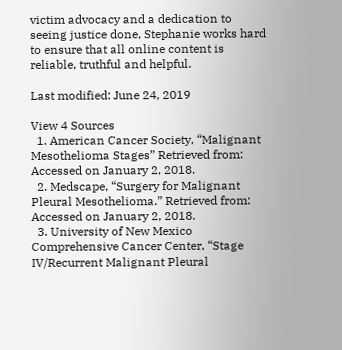victim advocacy and a dedication to seeing justice done, Stephanie works hard to ensure that all online content is reliable, truthful and helpful.

Last modified: June 24, 2019

View 4 Sources
  1. American Cancer Society, “Malignant Mesothelioma Stages” Retrieved from: Accessed on January 2, 2018.
  2. Medscape, “Surgery for Malignant Pleural Mesothelioma.” Retrieved from: Accessed on January 2, 2018.
  3. University of New Mexico Comprehensive Cancer Center, “Stage IV/Recurrent Malignant Pleural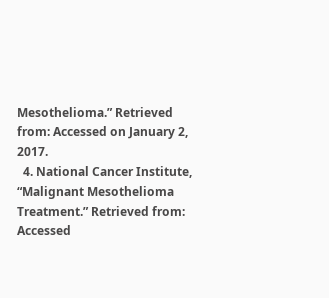Mesothelioma.” Retrieved from: Accessed on January 2, 2017.
  4. National Cancer Institute, “Malignant Mesothelioma Treatment.” Retrieved from: Accessed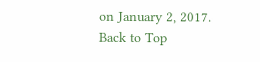on January 2, 2017.
Back to Top